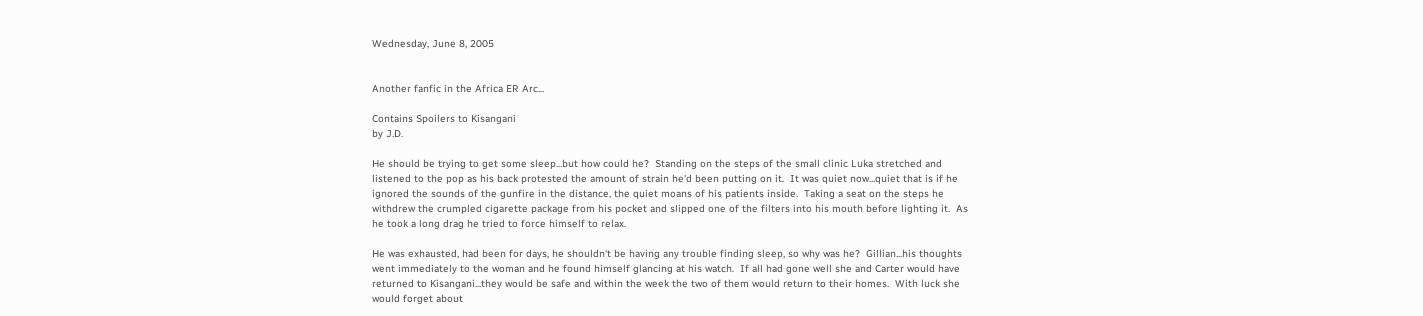Wednesday, June 8, 2005


Another fanfic in the Africa ER Arc...

Contains Spoilers to Kisangani
by J.D.

He should be trying to get some sleep...but how could he?  Standing on the steps of the small clinic Luka stretched and listened to the pop as his back protested the amount of strain he'd been putting on it.  It was quiet now...quiet that is if he ignored the sounds of the gunfire in the distance, the quiet moans of his patients inside.  Taking a seat on the steps he withdrew the crumpled cigarette package from his pocket and slipped one of the filters into his mouth before lighting it.  As he took a long drag he tried to force himself to relax.

He was exhausted, had been for days, he shouldn't be having any trouble finding sleep, so why was he?  Gillian...his thoughts went immediately to the woman and he found himself glancing at his watch.  If all had gone well she and Carter would have returned to Kisangani...they would be safe and within the week the two of them would return to their homes.  With luck she would forget about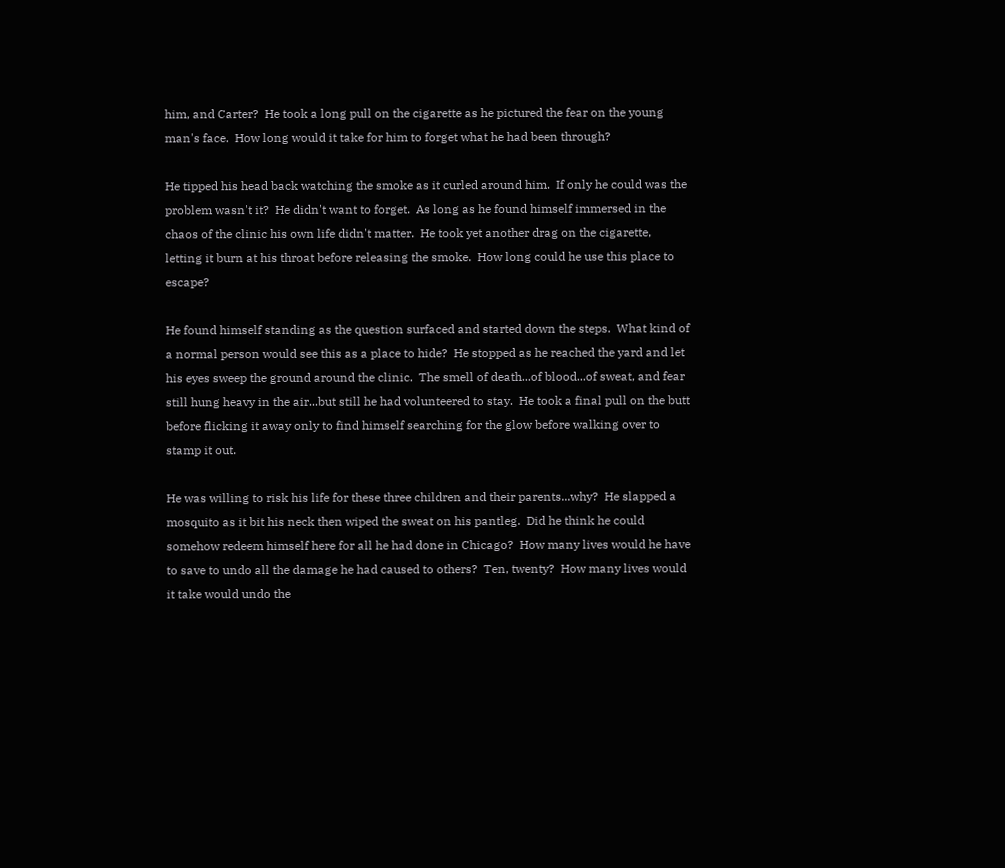him, and Carter?  He took a long pull on the cigarette as he pictured the fear on the young man's face.  How long would it take for him to forget what he had been through?

He tipped his head back watching the smoke as it curled around him.  If only he could was the problem wasn't it?  He didn't want to forget.  As long as he found himself immersed in the chaos of the clinic his own life didn't matter.  He took yet another drag on the cigarette, letting it burn at his throat before releasing the smoke.  How long could he use this place to escape?

He found himself standing as the question surfaced and started down the steps.  What kind of a normal person would see this as a place to hide?  He stopped as he reached the yard and let his eyes sweep the ground around the clinic.  The smell of death...of blood...of sweat, and fear still hung heavy in the air...but still he had volunteered to stay.  He took a final pull on the butt before flicking it away only to find himself searching for the glow before walking over to stamp it out.

He was willing to risk his life for these three children and their parents...why?  He slapped a mosquito as it bit his neck then wiped the sweat on his pantleg.  Did he think he could somehow redeem himself here for all he had done in Chicago?  How many lives would he have to save to undo all the damage he had caused to others?  Ten, twenty?  How many lives would it take would undo the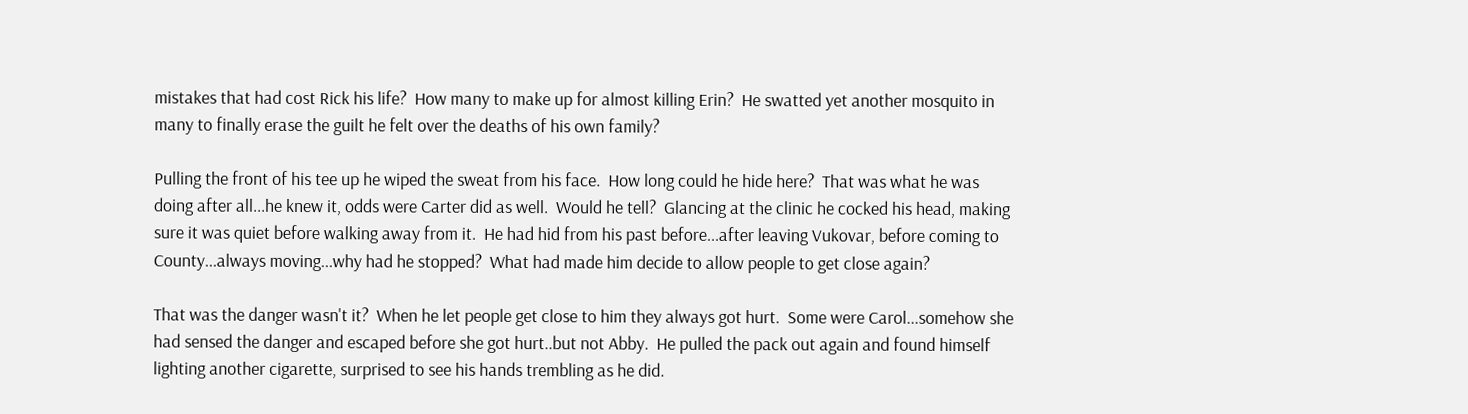mistakes that had cost Rick his life?  How many to make up for almost killing Erin?  He swatted yet another mosquito in many to finally erase the guilt he felt over the deaths of his own family?

Pulling the front of his tee up he wiped the sweat from his face.  How long could he hide here?  That was what he was doing after all...he knew it, odds were Carter did as well.  Would he tell?  Glancing at the clinic he cocked his head, making sure it was quiet before walking away from it.  He had hid from his past before...after leaving Vukovar, before coming to County...always moving...why had he stopped?  What had made him decide to allow people to get close again?

That was the danger wasn't it?  When he let people get close to him they always got hurt.  Some were Carol...somehow she had sensed the danger and escaped before she got hurt..but not Abby.  He pulled the pack out again and found himself lighting another cigarette, surprised to see his hands trembling as he did.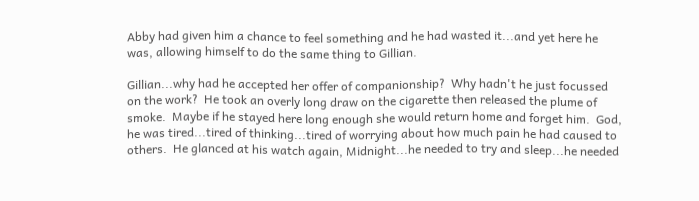Abby had given him a chance to feel something and he had wasted it...and yet here he was, allowing himself to do the same thing to Gillian.

Gillian...why had he accepted her offer of companionship?  Why hadn't he just focussed on the work?  He took an overly long draw on the cigarette then released the plume of smoke.  Maybe if he stayed here long enough she would return home and forget him.  God, he was tired...tired of thinking...tired of worrying about how much pain he had caused to others.  He glanced at his watch again, Midnight...he needed to try and sleep...he needed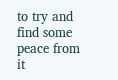to try and find some peace from it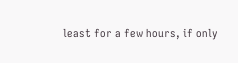least for a few hours, if only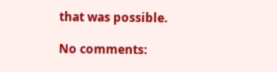that was possible.

No comments: